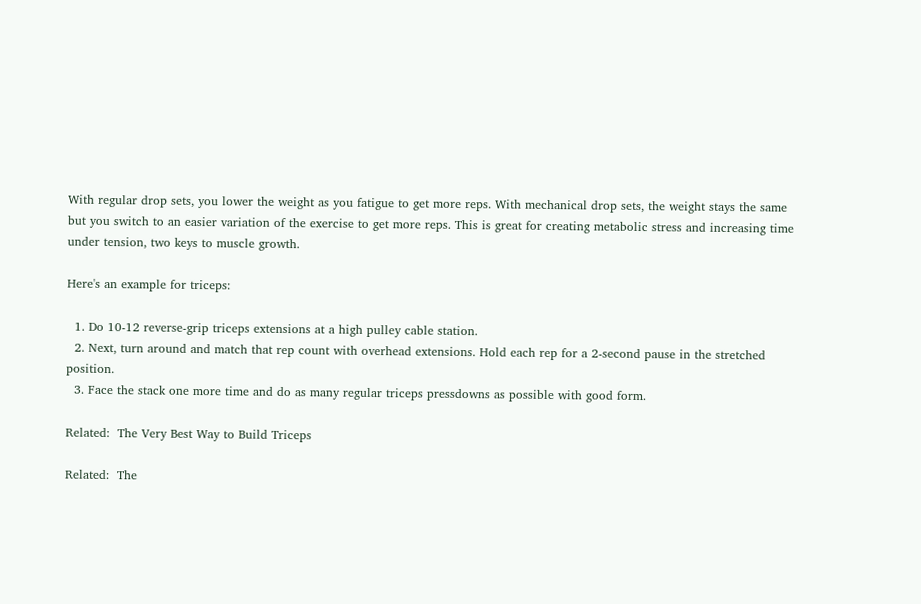With regular drop sets, you lower the weight as you fatigue to get more reps. With mechanical drop sets, the weight stays the same but you switch to an easier variation of the exercise to get more reps. This is great for creating metabolic stress and increasing time under tension, two keys to muscle growth.

Here's an example for triceps:

  1. Do 10-12 reverse-grip triceps extensions at a high pulley cable station.
  2. Next, turn around and match that rep count with overhead extensions. Hold each rep for a 2-second pause in the stretched position.
  3. Face the stack one more time and do as many regular triceps pressdowns as possible with good form.

Related:  The Very Best Way to Build Triceps

Related:  The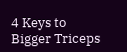4 Keys to Bigger Triceps